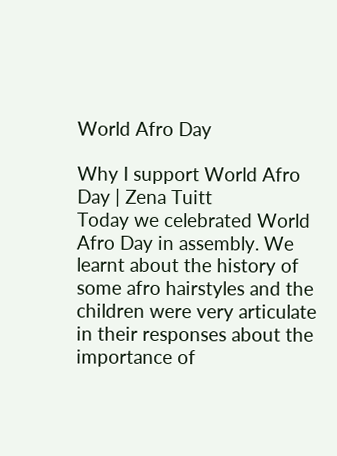World Afro Day

Why I support World Afro Day | Zena Tuitt
Today we celebrated World Afro Day in assembly. We learnt about the history of some afro hairstyles and the children were very articulate in their responses about the importance of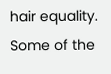hair equality. Some of the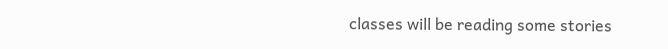classes will be reading some stories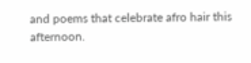and poems that celebrate afro hair this afternoon.